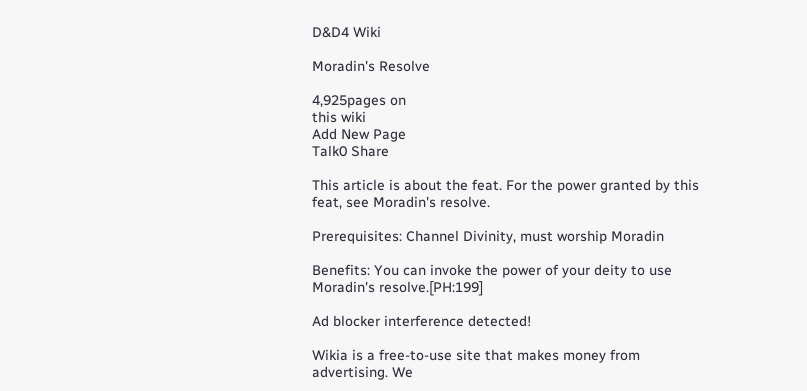D&D4 Wiki

Moradin's Resolve

4,925pages on
this wiki
Add New Page
Talk0 Share

This article is about the feat. For the power granted by this feat, see Moradin's resolve.

Prerequisites: Channel Divinity, must worship Moradin

Benefits: You can invoke the power of your deity to use Moradin's resolve.[PH:199]

Ad blocker interference detected!

Wikia is a free-to-use site that makes money from advertising. We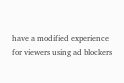have a modified experience for viewers using ad blockers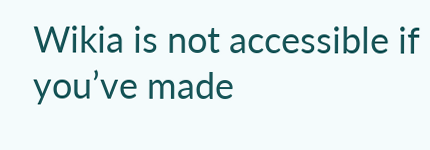Wikia is not accessible if you’ve made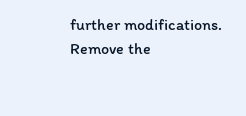further modifications. Remove the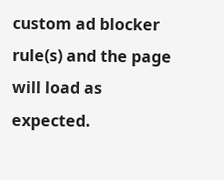custom ad blocker rule(s) and the page will load as expected.